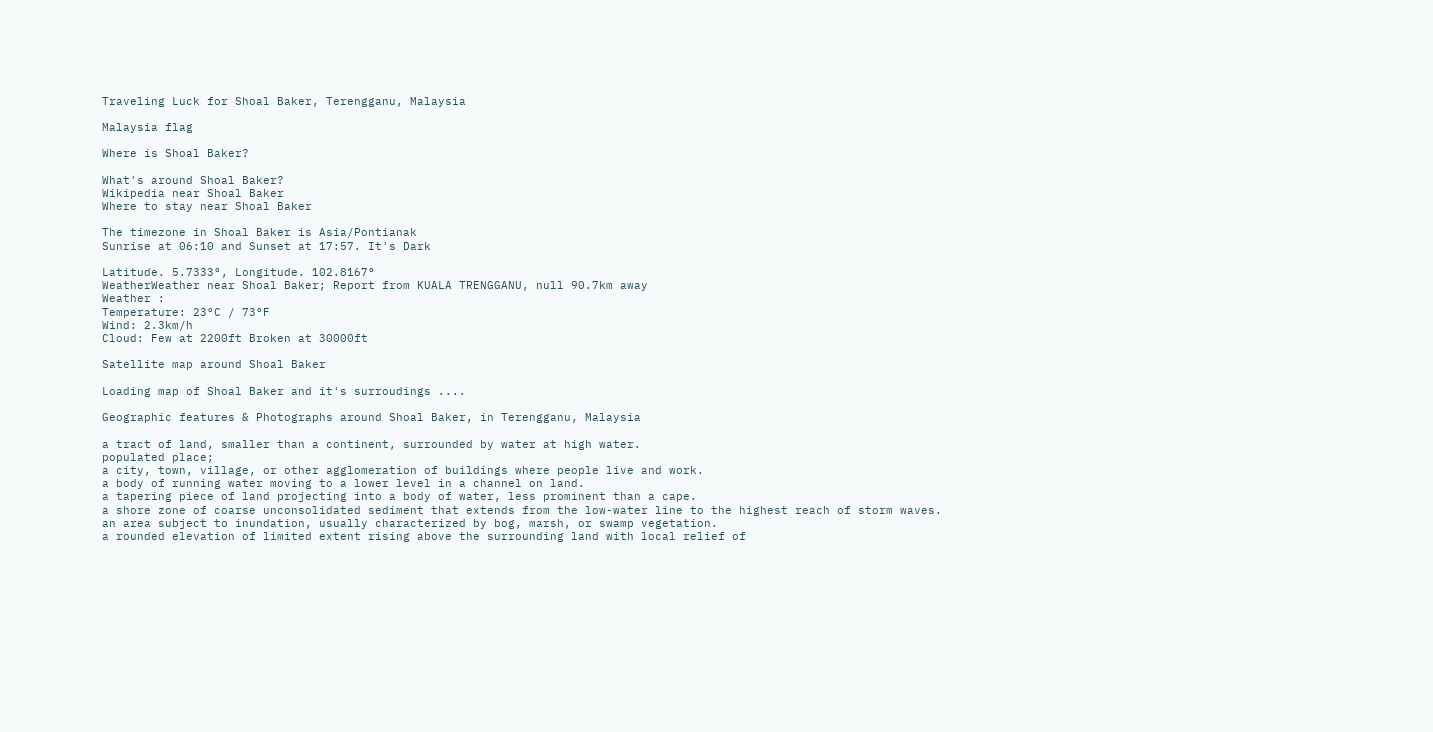Traveling Luck for Shoal Baker, Terengganu, Malaysia

Malaysia flag

Where is Shoal Baker?

What's around Shoal Baker?
Wikipedia near Shoal Baker
Where to stay near Shoal Baker

The timezone in Shoal Baker is Asia/Pontianak
Sunrise at 06:10 and Sunset at 17:57. It's Dark

Latitude. 5.7333°, Longitude. 102.8167°
WeatherWeather near Shoal Baker; Report from KUALA TRENGGANU, null 90.7km away
Weather :
Temperature: 23°C / 73°F
Wind: 2.3km/h
Cloud: Few at 2200ft Broken at 30000ft

Satellite map around Shoal Baker

Loading map of Shoal Baker and it's surroudings ....

Geographic features & Photographs around Shoal Baker, in Terengganu, Malaysia

a tract of land, smaller than a continent, surrounded by water at high water.
populated place;
a city, town, village, or other agglomeration of buildings where people live and work.
a body of running water moving to a lower level in a channel on land.
a tapering piece of land projecting into a body of water, less prominent than a cape.
a shore zone of coarse unconsolidated sediment that extends from the low-water line to the highest reach of storm waves.
an area subject to inundation, usually characterized by bog, marsh, or swamp vegetation.
a rounded elevation of limited extent rising above the surrounding land with local relief of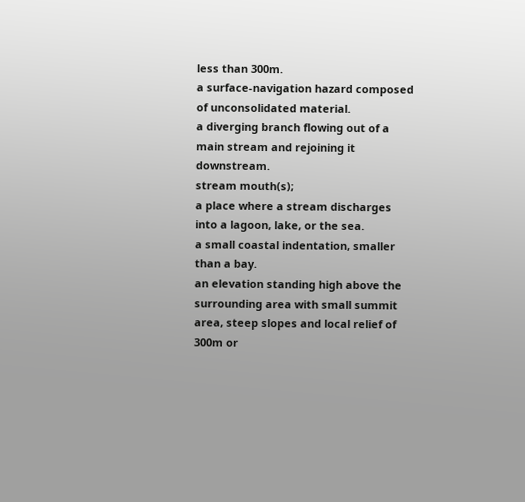less than 300m.
a surface-navigation hazard composed of unconsolidated material.
a diverging branch flowing out of a main stream and rejoining it downstream.
stream mouth(s);
a place where a stream discharges into a lagoon, lake, or the sea.
a small coastal indentation, smaller than a bay.
an elevation standing high above the surrounding area with small summit area, steep slopes and local relief of 300m or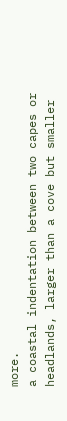more.
a coastal indentation between two capes or headlands, larger than a cove but smaller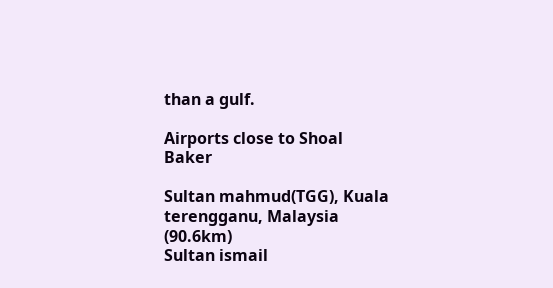than a gulf.

Airports close to Shoal Baker

Sultan mahmud(TGG), Kuala terengganu, Malaysia (90.6km)
Sultan ismail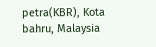petra(KBR), Kota bahru, Malaysia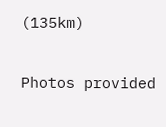(135km)

Photos provided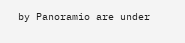by Panoramio are under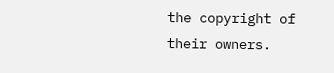the copyright of their owners.